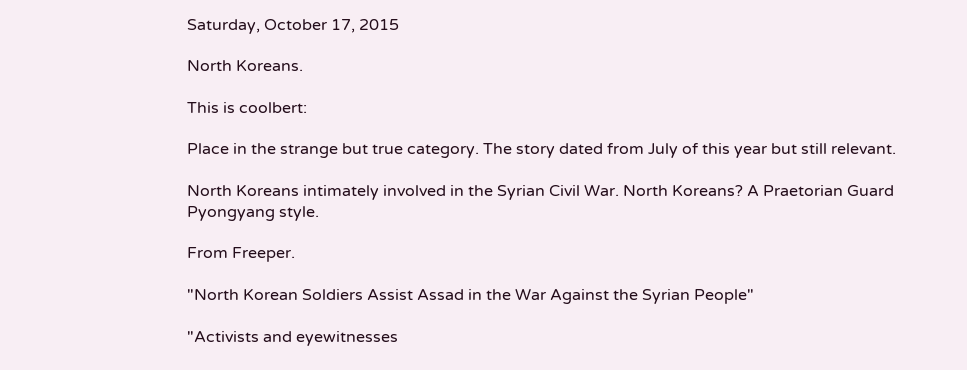Saturday, October 17, 2015

North Koreans.

This is coolbert:

Place in the strange but true category. The story dated from July of this year but still relevant.

North Koreans intimately involved in the Syrian Civil War. North Koreans? A Praetorian Guard Pyongyang style.

From Freeper.

"North Korean Soldiers Assist Assad in the War Against the Syrian People"

"Activists and eyewitnesses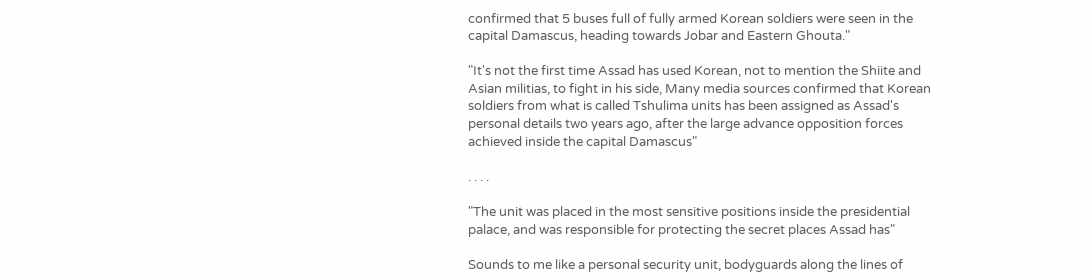confirmed that 5 buses full of fully armed Korean soldiers were seen in the capital Damascus, heading towards Jobar and Eastern Ghouta."

"It's not the first time Assad has used Korean, not to mention the Shiite and Asian militias, to fight in his side, Many media sources confirmed that Korean soldiers from what is called Tshulima units has been assigned as Assad's personal details two years ago, after the large advance opposition forces achieved inside the capital Damascus"

. . . .

"The unit was placed in the most sensitive positions inside the presidential palace, and was responsible for protecting the secret places Assad has"

Sounds to me like a personal security unit, bodyguards along the lines of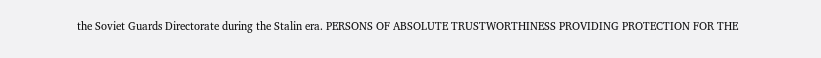the Soviet Guards Directorate during the Stalin era. PERSONS OF ABSOLUTE TRUSTWORTHINESS PROVIDING PROTECTION FOR THE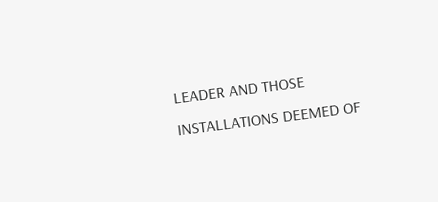LEADER AND THOSE INSTALLATIONS DEEMED OF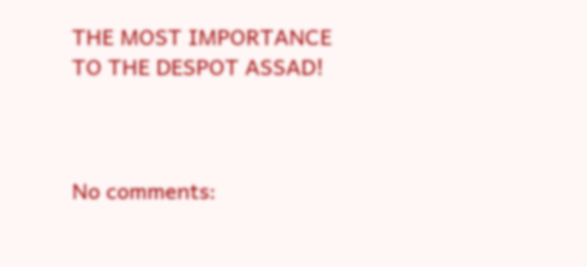THE MOST IMPORTANCE TO THE DESPOT ASSAD!



No comments: